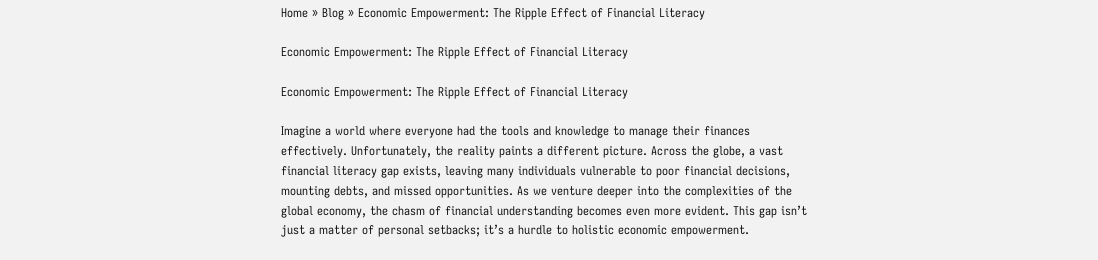Home » Blog » Economic Empowerment: The Ripple Effect of Financial Literacy

Economic Empowerment: The Ripple Effect of Financial Literacy

Economic Empowerment: The Ripple Effect of Financial Literacy

Imagine a world where everyone had the tools and knowledge to manage their finances effectively. Unfortunately, the reality paints a different picture. Across the globe, a vast financial literacy gap exists, leaving many individuals vulnerable to poor financial decisions, mounting debts, and missed opportunities. As we venture deeper into the complexities of the global economy, the chasm of financial understanding becomes even more evident. This gap isn’t just a matter of personal setbacks; it’s a hurdle to holistic economic empowerment.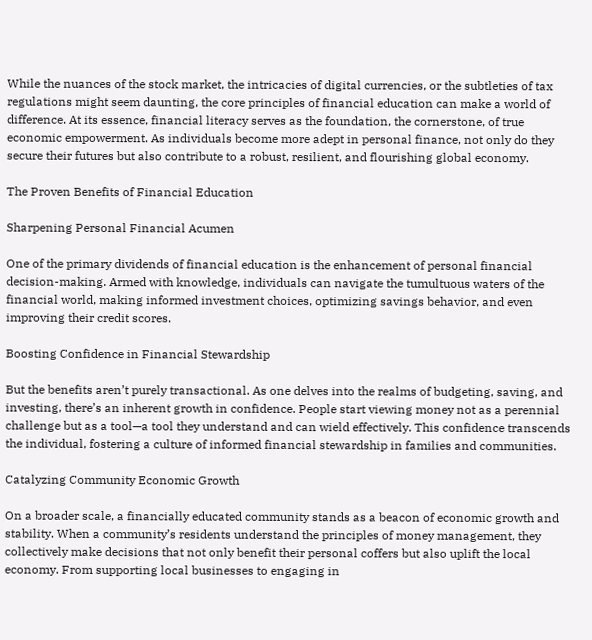While the nuances of the stock market, the intricacies of digital currencies, or the subtleties of tax regulations might seem daunting, the core principles of financial education can make a world of difference. At its essence, financial literacy serves as the foundation, the cornerstone, of true economic empowerment. As individuals become more adept in personal finance, not only do they secure their futures but also contribute to a robust, resilient, and flourishing global economy.

The Proven Benefits of Financial Education

Sharpening Personal Financial Acumen

One of the primary dividends of financial education is the enhancement of personal financial decision-making. Armed with knowledge, individuals can navigate the tumultuous waters of the financial world, making informed investment choices, optimizing savings behavior, and even improving their credit scores.

Boosting Confidence in Financial Stewardship

But the benefits aren’t purely transactional. As one delves into the realms of budgeting, saving, and investing, there’s an inherent growth in confidence. People start viewing money not as a perennial challenge but as a tool—a tool they understand and can wield effectively. This confidence transcends the individual, fostering a culture of informed financial stewardship in families and communities.

Catalyzing Community Economic Growth

On a broader scale, a financially educated community stands as a beacon of economic growth and stability. When a community’s residents understand the principles of money management, they collectively make decisions that not only benefit their personal coffers but also uplift the local economy. From supporting local businesses to engaging in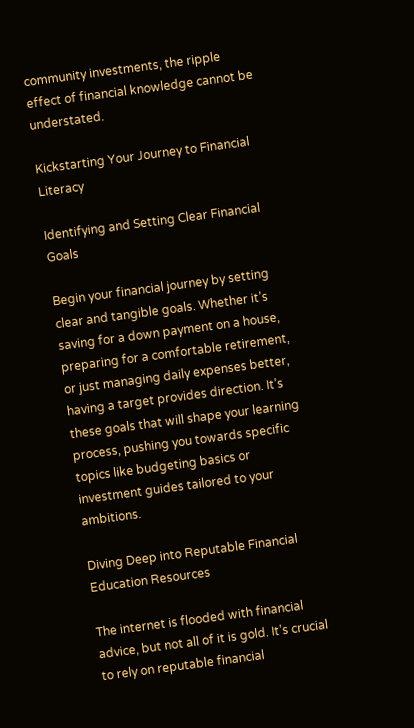community investments, the ripple effect of financial knowledge cannot be understated.

Kickstarting Your Journey to Financial Literacy

Identifying and Setting Clear Financial Goals

Begin your financial journey by setting clear and tangible goals. Whether it’s saving for a down payment on a house, preparing for a comfortable retirement, or just managing daily expenses better, having a target provides direction. It’s these goals that will shape your learning process, pushing you towards specific topics like budgeting basics or investment guides tailored to your ambitions.

Diving Deep into Reputable Financial Education Resources

The internet is flooded with financial advice, but not all of it is gold. It’s crucial to rely on reputable financial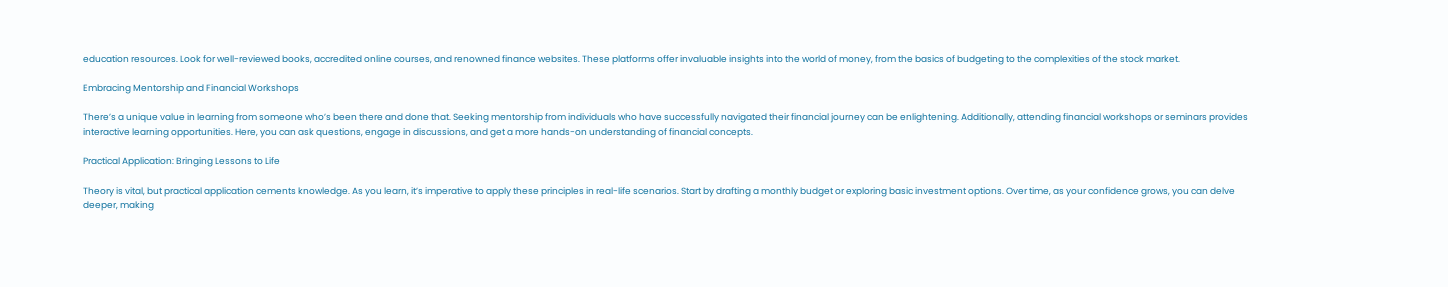education resources. Look for well-reviewed books, accredited online courses, and renowned finance websites. These platforms offer invaluable insights into the world of money, from the basics of budgeting to the complexities of the stock market.

Embracing Mentorship and Financial Workshops

There’s a unique value in learning from someone who’s been there and done that. Seeking mentorship from individuals who have successfully navigated their financial journey can be enlightening. Additionally, attending financial workshops or seminars provides interactive learning opportunities. Here, you can ask questions, engage in discussions, and get a more hands-on understanding of financial concepts.

Practical Application: Bringing Lessons to Life

Theory is vital, but practical application cements knowledge. As you learn, it’s imperative to apply these principles in real-life scenarios. Start by drafting a monthly budget or exploring basic investment options. Over time, as your confidence grows, you can delve deeper, making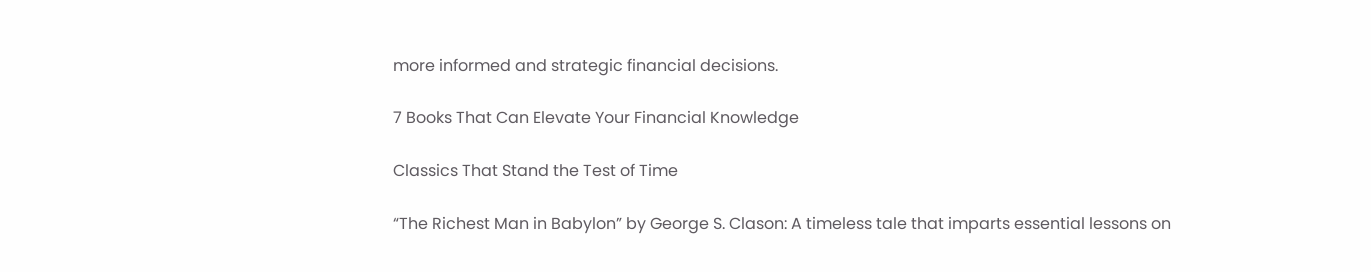more informed and strategic financial decisions.

7 Books That Can Elevate Your Financial Knowledge

Classics That Stand the Test of Time

“The Richest Man in Babylon” by George S. Clason: A timeless tale that imparts essential lessons on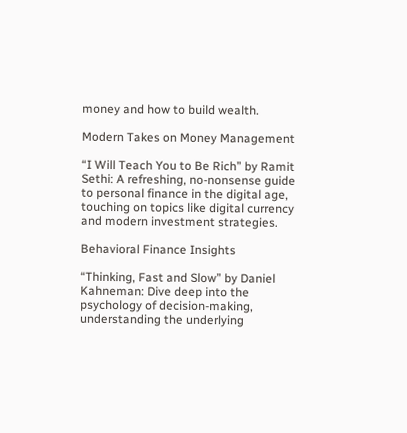money and how to build wealth.

Modern Takes on Money Management

“I Will Teach You to Be Rich” by Ramit Sethi: A refreshing, no-nonsense guide to personal finance in the digital age, touching on topics like digital currency and modern investment strategies.

Behavioral Finance Insights

“Thinking, Fast and Slow” by Daniel Kahneman: Dive deep into the psychology of decision-making, understanding the underlying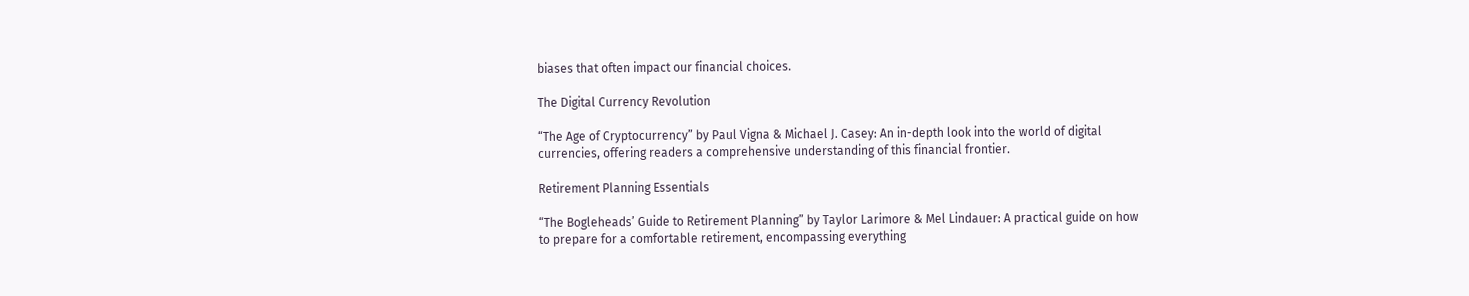biases that often impact our financial choices.

The Digital Currency Revolution

“The Age of Cryptocurrency” by Paul Vigna & Michael J. Casey: An in-depth look into the world of digital currencies, offering readers a comprehensive understanding of this financial frontier.

Retirement Planning Essentials

“The Bogleheads’ Guide to Retirement Planning” by Taylor Larimore & Mel Lindauer: A practical guide on how to prepare for a comfortable retirement, encompassing everything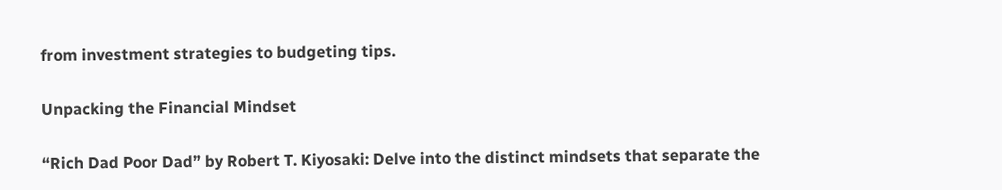from investment strategies to budgeting tips.

Unpacking the Financial Mindset

“Rich Dad Poor Dad” by Robert T. Kiyosaki: Delve into the distinct mindsets that separate the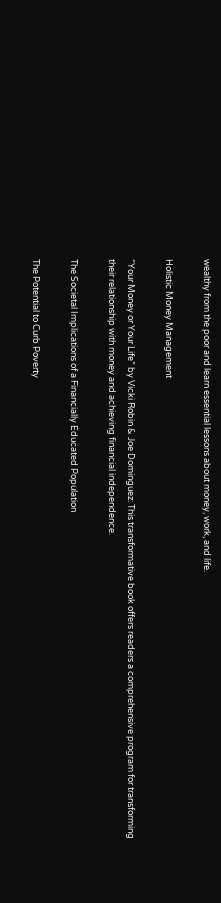wealthy from the poor and learn essential lessons about money, work, and life.

Holistic Money Management

“Your Money or Your Life” by Vicki Robin & Joe Dominguez: This transformative book offers readers a comprehensive program for transforming their relationship with money and achieving financial independence.

The Societal Implications of a Financially Educated Population

The Potential to Curb Poverty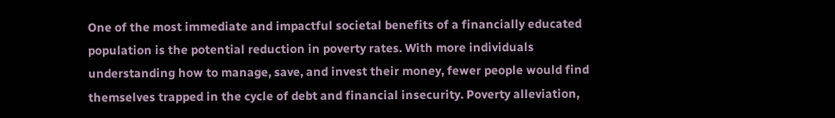One of the most immediate and impactful societal benefits of a financially educated population is the potential reduction in poverty rates. With more individuals understanding how to manage, save, and invest their money, fewer people would find themselves trapped in the cycle of debt and financial insecurity. Poverty alleviation,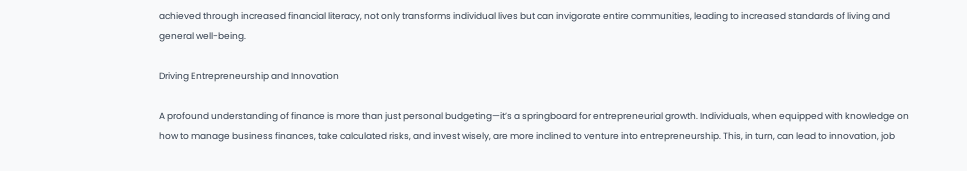achieved through increased financial literacy, not only transforms individual lives but can invigorate entire communities, leading to increased standards of living and general well-being.

Driving Entrepreneurship and Innovation

A profound understanding of finance is more than just personal budgeting—it’s a springboard for entrepreneurial growth. Individuals, when equipped with knowledge on how to manage business finances, take calculated risks, and invest wisely, are more inclined to venture into entrepreneurship. This, in turn, can lead to innovation, job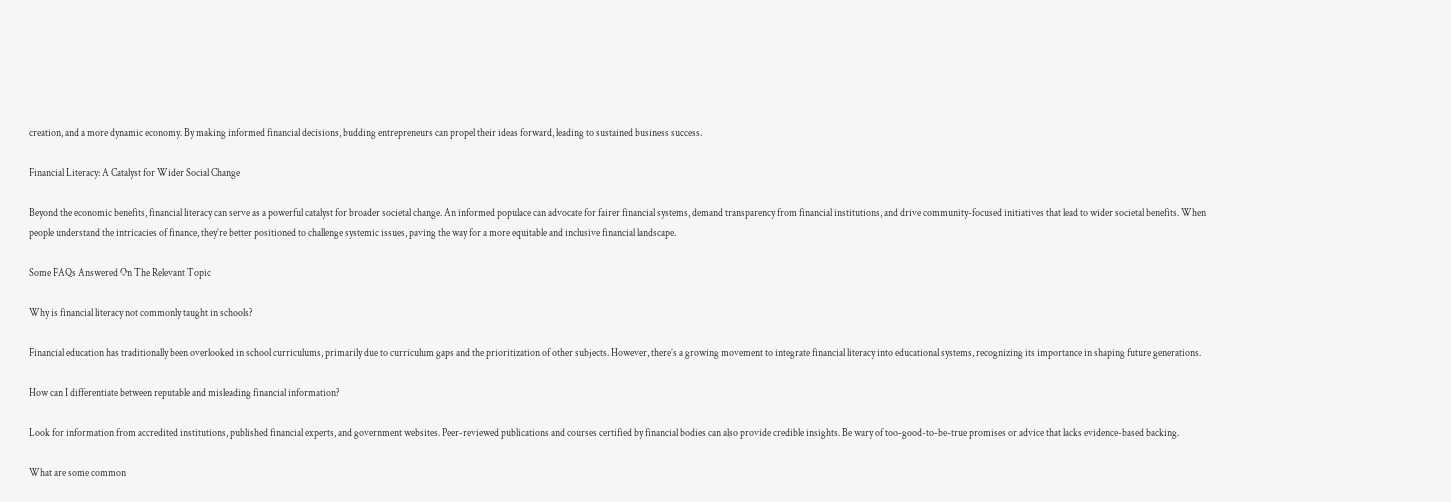creation, and a more dynamic economy. By making informed financial decisions, budding entrepreneurs can propel their ideas forward, leading to sustained business success.

Financial Literacy: A Catalyst for Wider Social Change

Beyond the economic benefits, financial literacy can serve as a powerful catalyst for broader societal change. An informed populace can advocate for fairer financial systems, demand transparency from financial institutions, and drive community-focused initiatives that lead to wider societal benefits. When people understand the intricacies of finance, they’re better positioned to challenge systemic issues, paving the way for a more equitable and inclusive financial landscape.

Some FAQs Answered On The Relevant Topic

Why is financial literacy not commonly taught in schools?

Financial education has traditionally been overlooked in school curriculums, primarily due to curriculum gaps and the prioritization of other subjects. However, there’s a growing movement to integrate financial literacy into educational systems, recognizing its importance in shaping future generations.

How can I differentiate between reputable and misleading financial information?

Look for information from accredited institutions, published financial experts, and government websites. Peer-reviewed publications and courses certified by financial bodies can also provide credible insights. Be wary of too-good-to-be-true promises or advice that lacks evidence-based backing.

What are some common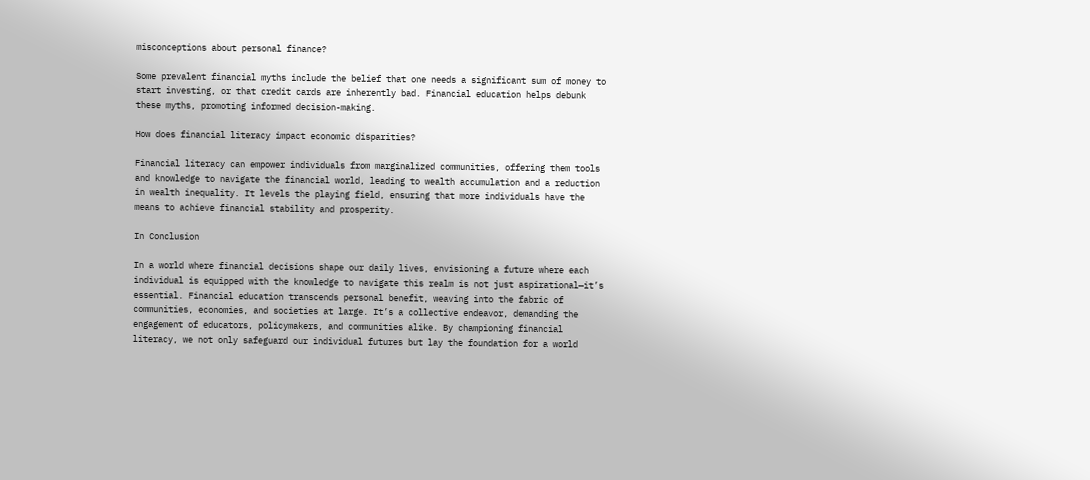misconceptions about personal finance?

Some prevalent financial myths include the belief that one needs a significant sum of money to start investing, or that credit cards are inherently bad. Financial education helps debunk these myths, promoting informed decision-making.

How does financial literacy impact economic disparities?

Financial literacy can empower individuals from marginalized communities, offering them tools and knowledge to navigate the financial world, leading to wealth accumulation and a reduction in wealth inequality. It levels the playing field, ensuring that more individuals have the means to achieve financial stability and prosperity.

In Conclusion

In a world where financial decisions shape our daily lives, envisioning a future where each individual is equipped with the knowledge to navigate this realm is not just aspirational—it’s essential. Financial education transcends personal benefit, weaving into the fabric of communities, economies, and societies at large. It’s a collective endeavor, demanding the engagement of educators, policymakers, and communities alike. By championing financial literacy, we not only safeguard our individual futures but lay the foundation for a world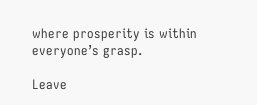where prosperity is within everyone’s grasp.

Leave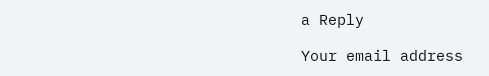a Reply

Your email address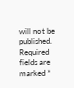will not be published. Required fields are marked *